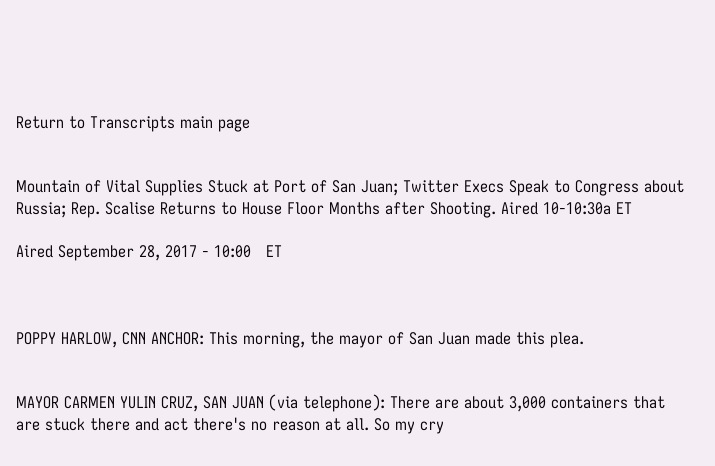Return to Transcripts main page


Mountain of Vital Supplies Stuck at Port of San Juan; Twitter Execs Speak to Congress about Russia; Rep. Scalise Returns to House Floor Months after Shooting. Aired 10-10:30a ET

Aired September 28, 2017 - 10:00   ET



POPPY HARLOW, CNN ANCHOR: This morning, the mayor of San Juan made this plea.


MAYOR CARMEN YULIN CRUZ, SAN JUAN (via telephone): There are about 3,000 containers that are stuck there and act there's no reason at all. So my cry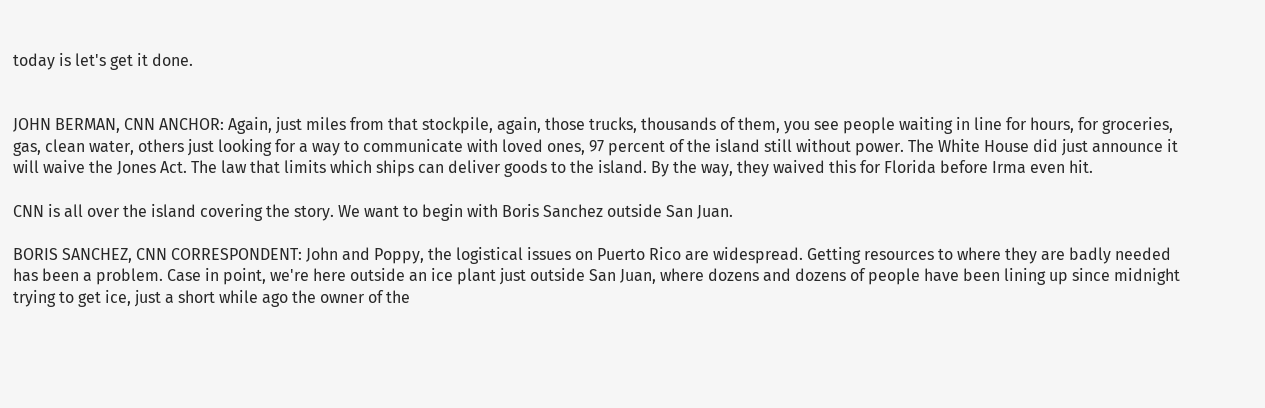today is let's get it done.


JOHN BERMAN, CNN ANCHOR: Again, just miles from that stockpile, again, those trucks, thousands of them, you see people waiting in line for hours, for groceries, gas, clean water, others just looking for a way to communicate with loved ones, 97 percent of the island still without power. The White House did just announce it will waive the Jones Act. The law that limits which ships can deliver goods to the island. By the way, they waived this for Florida before Irma even hit.

CNN is all over the island covering the story. We want to begin with Boris Sanchez outside San Juan.

BORIS SANCHEZ, CNN CORRESPONDENT: John and Poppy, the logistical issues on Puerto Rico are widespread. Getting resources to where they are badly needed has been a problem. Case in point, we're here outside an ice plant just outside San Juan, where dozens and dozens of people have been lining up since midnight trying to get ice, just a short while ago the owner of the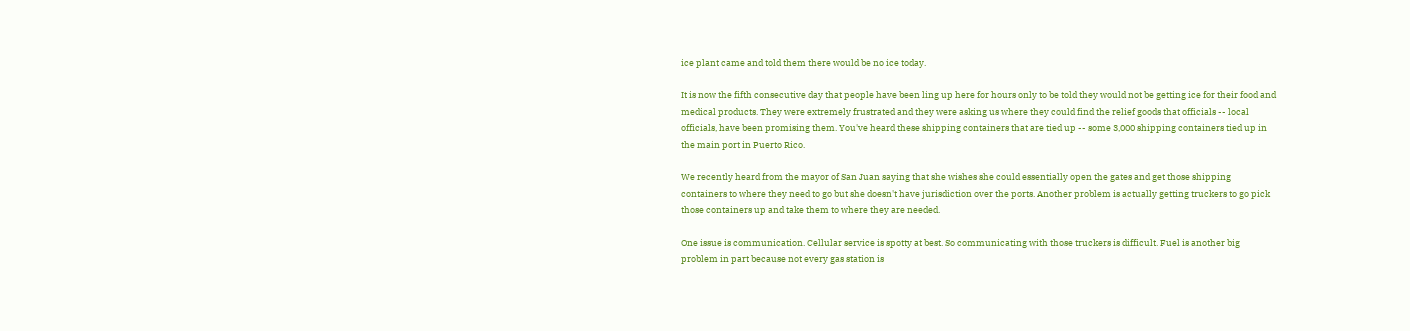ice plant came and told them there would be no ice today.

It is now the fifth consecutive day that people have been ling up here for hours only to be told they would not be getting ice for their food and medical products. They were extremely frustrated and they were asking us where they could find the relief goods that officials -- local officials, have been promising them. You've heard these shipping containers that are tied up -- some 3,000 shipping containers tied up in the main port in Puerto Rico.

We recently heard from the mayor of San Juan saying that she wishes she could essentially open the gates and get those shipping containers to where they need to go but she doesn't have jurisdiction over the ports. Another problem is actually getting truckers to go pick those containers up and take them to where they are needed.

One issue is communication. Cellular service is spotty at best. So communicating with those truckers is difficult. Fuel is another big problem in part because not every gas station is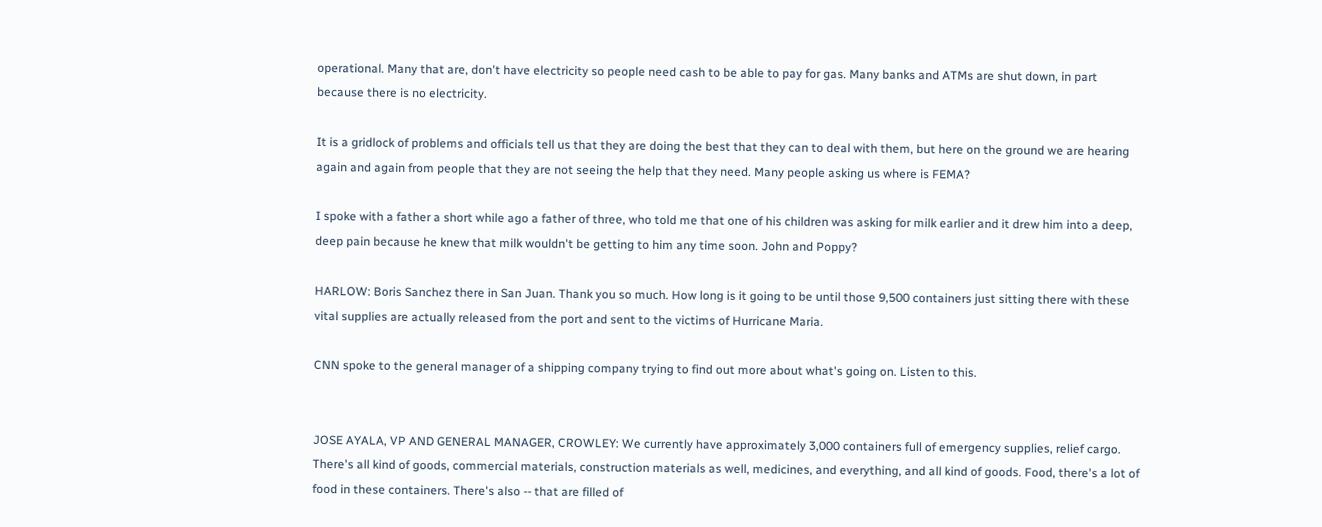operational. Many that are, don't have electricity so people need cash to be able to pay for gas. Many banks and ATMs are shut down, in part because there is no electricity.

It is a gridlock of problems and officials tell us that they are doing the best that they can to deal with them, but here on the ground we are hearing again and again from people that they are not seeing the help that they need. Many people asking us where is FEMA?

I spoke with a father a short while ago a father of three, who told me that one of his children was asking for milk earlier and it drew him into a deep, deep pain because he knew that milk wouldn't be getting to him any time soon. John and Poppy?

HARLOW: Boris Sanchez there in San Juan. Thank you so much. How long is it going to be until those 9,500 containers just sitting there with these vital supplies are actually released from the port and sent to the victims of Hurricane Maria.

CNN spoke to the general manager of a shipping company trying to find out more about what's going on. Listen to this.


JOSE AYALA, VP AND GENERAL MANAGER, CROWLEY: We currently have approximately 3,000 containers full of emergency supplies, relief cargo. There's all kind of goods, commercial materials, construction materials as well, medicines, and everything, and all kind of goods. Food, there's a lot of food in these containers. There's also -- that are filled of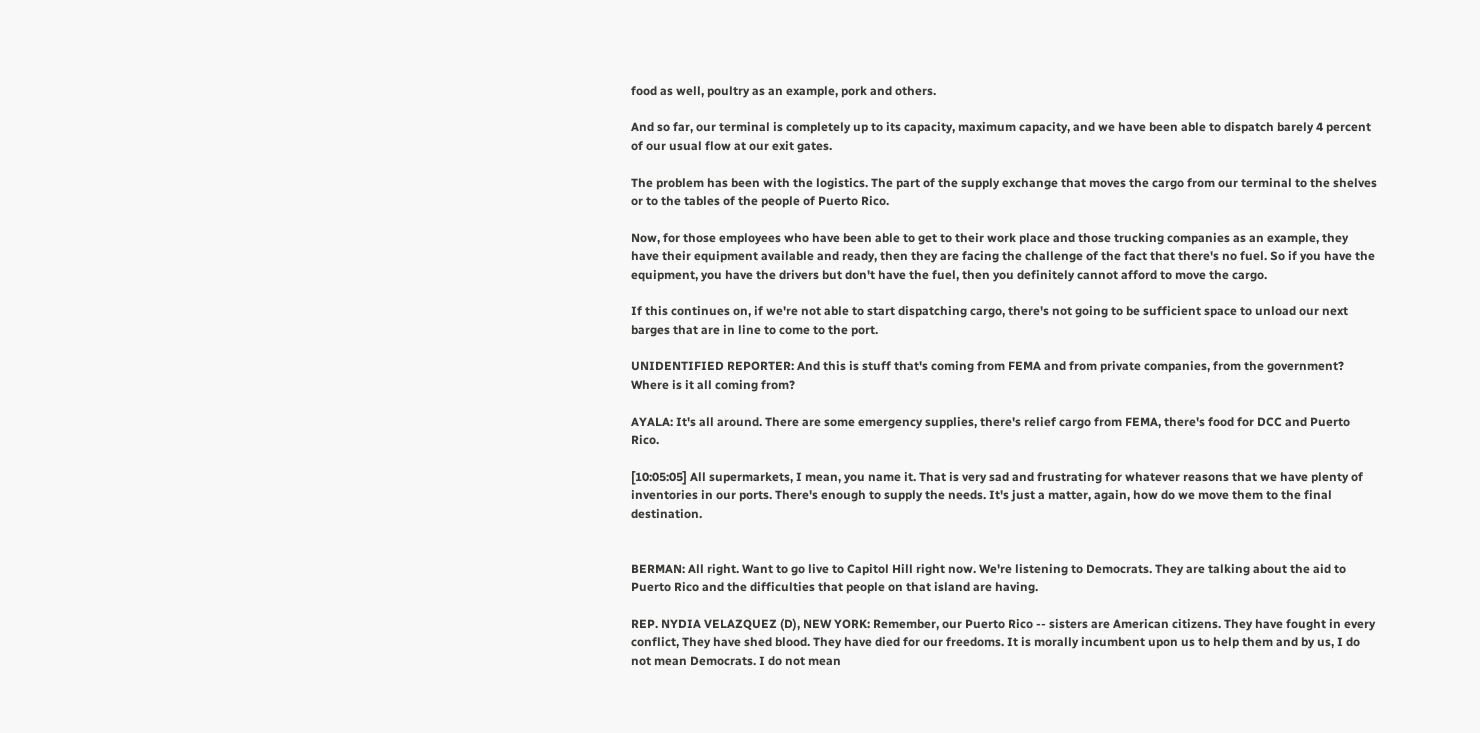food as well, poultry as an example, pork and others.

And so far, our terminal is completely up to its capacity, maximum capacity, and we have been able to dispatch barely 4 percent of our usual flow at our exit gates.

The problem has been with the logistics. The part of the supply exchange that moves the cargo from our terminal to the shelves or to the tables of the people of Puerto Rico.

Now, for those employees who have been able to get to their work place and those trucking companies as an example, they have their equipment available and ready, then they are facing the challenge of the fact that there's no fuel. So if you have the equipment, you have the drivers but don't have the fuel, then you definitely cannot afford to move the cargo.

If this continues on, if we're not able to start dispatching cargo, there's not going to be sufficient space to unload our next barges that are in line to come to the port.

UNIDENTIFIED REPORTER: And this is stuff that's coming from FEMA and from private companies, from the government? Where is it all coming from?

AYALA: It's all around. There are some emergency supplies, there's relief cargo from FEMA, there's food for DCC and Puerto Rico.

[10:05:05] All supermarkets, I mean, you name it. That is very sad and frustrating for whatever reasons that we have plenty of inventories in our ports. There's enough to supply the needs. It's just a matter, again, how do we move them to the final destination.


BERMAN: All right. Want to go live to Capitol Hill right now. We're listening to Democrats. They are talking about the aid to Puerto Rico and the difficulties that people on that island are having.

REP. NYDIA VELAZQUEZ (D), NEW YORK: Remember, our Puerto Rico -- sisters are American citizens. They have fought in every conflict, They have shed blood. They have died for our freedoms. It is morally incumbent upon us to help them and by us, I do not mean Democrats. I do not mean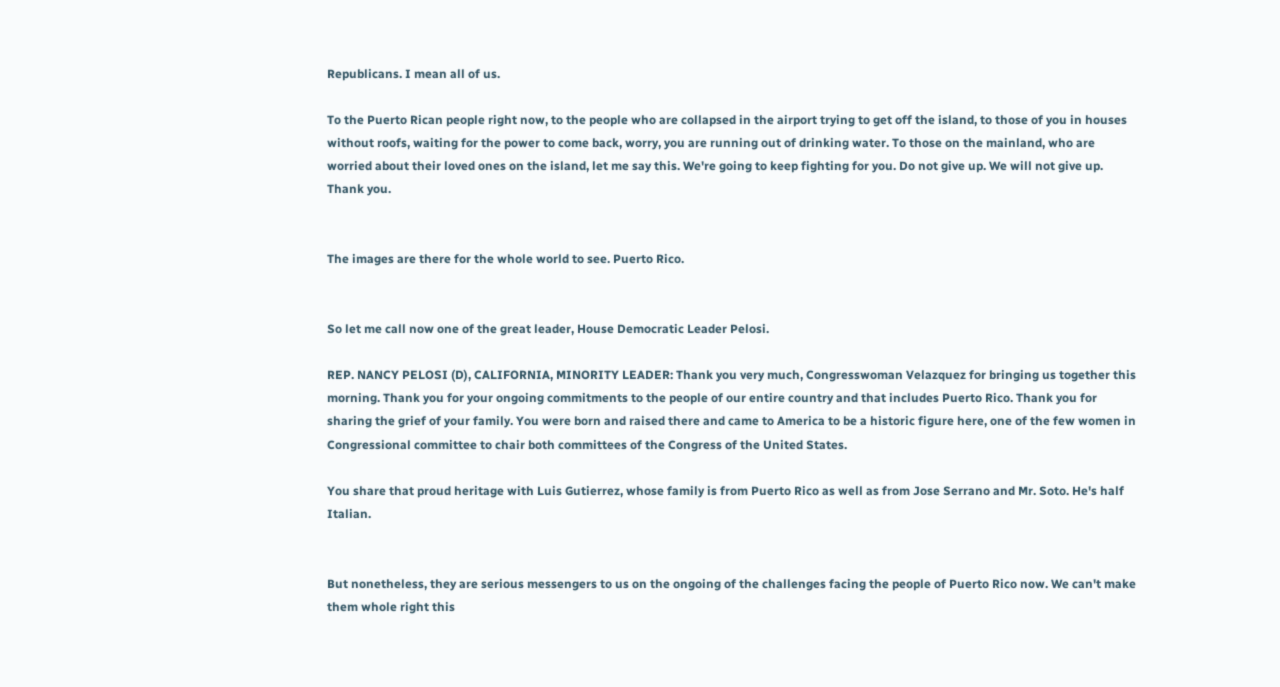Republicans. I mean all of us.

To the Puerto Rican people right now, to the people who are collapsed in the airport trying to get off the island, to those of you in houses without roofs, waiting for the power to come back, worry, you are running out of drinking water. To those on the mainland, who are worried about their loved ones on the island, let me say this. We're going to keep fighting for you. Do not give up. We will not give up. Thank you.


The images are there for the whole world to see. Puerto Rico.


So let me call now one of the great leader, House Democratic Leader Pelosi.

REP. NANCY PELOSI (D), CALIFORNIA, MINORITY LEADER: Thank you very much, Congresswoman Velazquez for bringing us together this morning. Thank you for your ongoing commitments to the people of our entire country and that includes Puerto Rico. Thank you for sharing the grief of your family. You were born and raised there and came to America to be a historic figure here, one of the few women in Congressional committee to chair both committees of the Congress of the United States.

You share that proud heritage with Luis Gutierrez, whose family is from Puerto Rico as well as from Jose Serrano and Mr. Soto. He's half Italian.


But nonetheless, they are serious messengers to us on the ongoing of the challenges facing the people of Puerto Rico now. We can't make them whole right this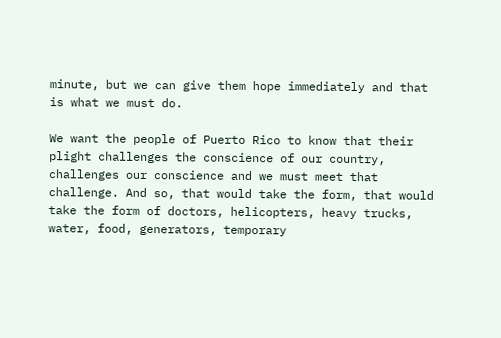minute, but we can give them hope immediately and that is what we must do.

We want the people of Puerto Rico to know that their plight challenges the conscience of our country, challenges our conscience and we must meet that challenge. And so, that would take the form, that would take the form of doctors, helicopters, heavy trucks, water, food, generators, temporary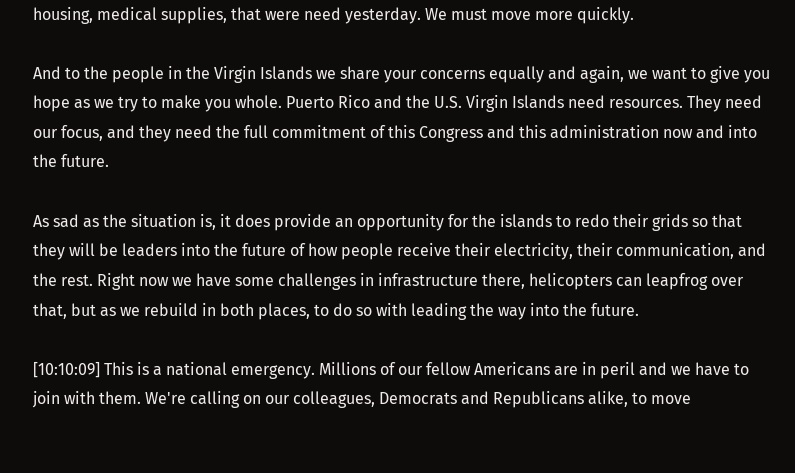housing, medical supplies, that were need yesterday. We must move more quickly.

And to the people in the Virgin Islands we share your concerns equally and again, we want to give you hope as we try to make you whole. Puerto Rico and the U.S. Virgin Islands need resources. They need our focus, and they need the full commitment of this Congress and this administration now and into the future.

As sad as the situation is, it does provide an opportunity for the islands to redo their grids so that they will be leaders into the future of how people receive their electricity, their communication, and the rest. Right now we have some challenges in infrastructure there, helicopters can leapfrog over that, but as we rebuild in both places, to do so with leading the way into the future.

[10:10:09] This is a national emergency. Millions of our fellow Americans are in peril and we have to join with them. We're calling on our colleagues, Democrats and Republicans alike, to move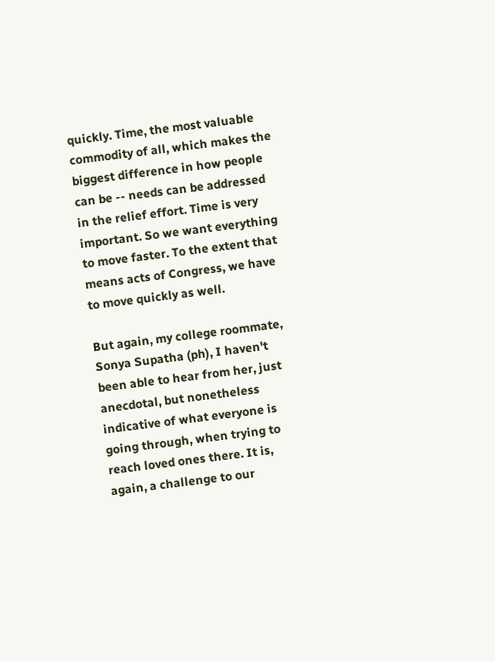quickly. Time, the most valuable commodity of all, which makes the biggest difference in how people can be -- needs can be addressed in the relief effort. Time is very important. So we want everything to move faster. To the extent that means acts of Congress, we have to move quickly as well.

But again, my college roommate, Sonya Supatha (ph), I haven't been able to hear from her, just anecdotal, but nonetheless indicative of what everyone is going through, when trying to reach loved ones there. It is, again, a challenge to our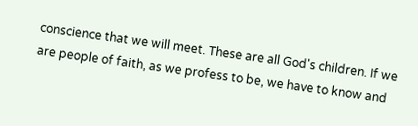conscience that we will meet. These are all God's children. If we are people of faith, as we profess to be, we have to know and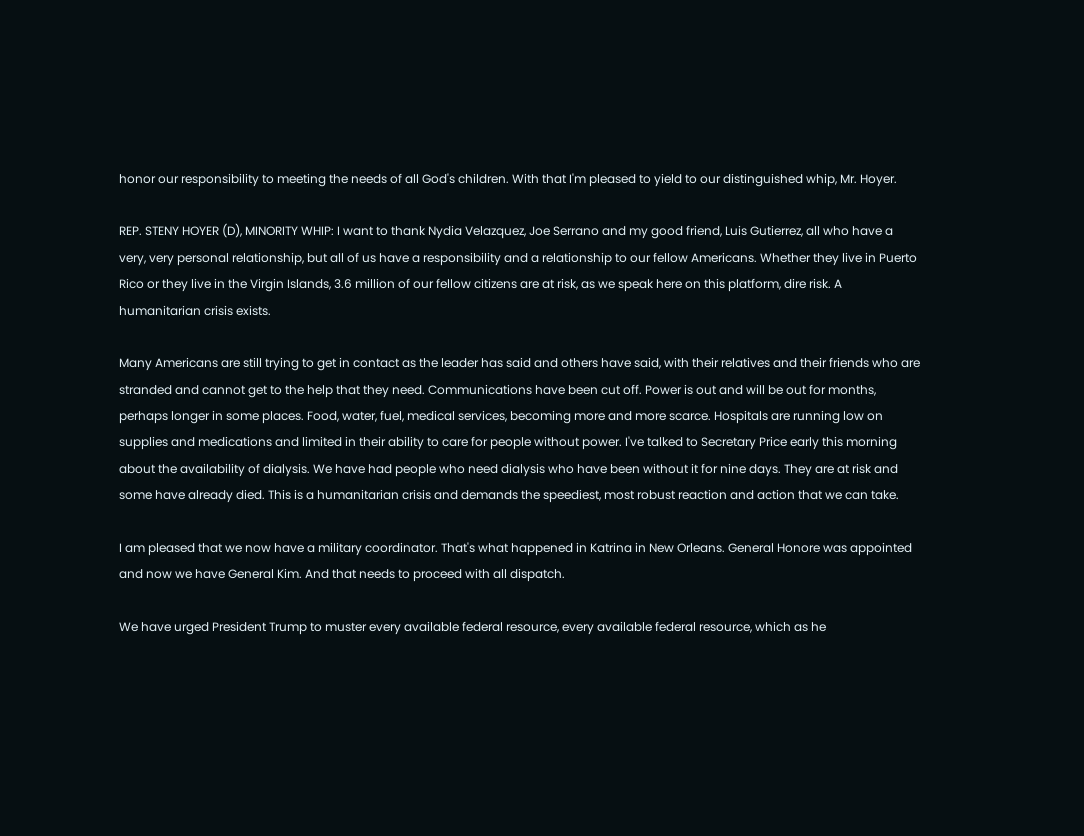honor our responsibility to meeting the needs of all God's children. With that I'm pleased to yield to our distinguished whip, Mr. Hoyer.

REP. STENY HOYER (D), MINORITY WHIP: I want to thank Nydia Velazquez, Joe Serrano and my good friend, Luis Gutierrez, all who have a very, very personal relationship, but all of us have a responsibility and a relationship to our fellow Americans. Whether they live in Puerto Rico or they live in the Virgin Islands, 3.6 million of our fellow citizens are at risk, as we speak here on this platform, dire risk. A humanitarian crisis exists.

Many Americans are still trying to get in contact as the leader has said and others have said, with their relatives and their friends who are stranded and cannot get to the help that they need. Communications have been cut off. Power is out and will be out for months, perhaps longer in some places. Food, water, fuel, medical services, becoming more and more scarce. Hospitals are running low on supplies and medications and limited in their ability to care for people without power. I've talked to Secretary Price early this morning about the availability of dialysis. We have had people who need dialysis who have been without it for nine days. They are at risk and some have already died. This is a humanitarian crisis and demands the speediest, most robust reaction and action that we can take.

I am pleased that we now have a military coordinator. That's what happened in Katrina in New Orleans. General Honore was appointed and now we have General Kim. And that needs to proceed with all dispatch.

We have urged President Trump to muster every available federal resource, every available federal resource, which as he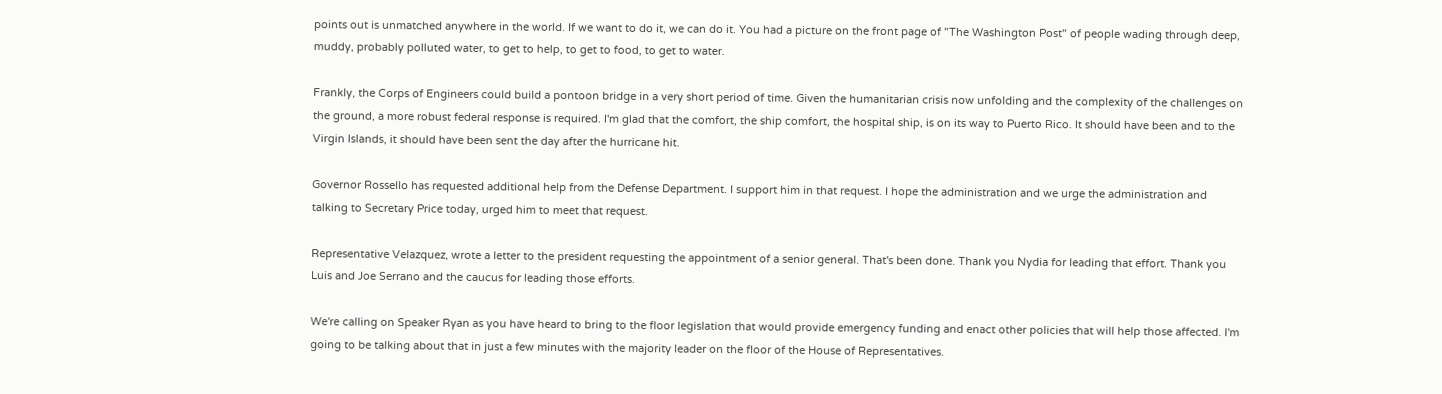points out is unmatched anywhere in the world. If we want to do it, we can do it. You had a picture on the front page of "The Washington Post" of people wading through deep, muddy, probably polluted water, to get to help, to get to food, to get to water.

Frankly, the Corps of Engineers could build a pontoon bridge in a very short period of time. Given the humanitarian crisis now unfolding and the complexity of the challenges on the ground, a more robust federal response is required. I'm glad that the comfort, the ship comfort, the hospital ship, is on its way to Puerto Rico. It should have been and to the Virgin Islands, it should have been sent the day after the hurricane hit.

Governor Rossello has requested additional help from the Defense Department. I support him in that request. I hope the administration and we urge the administration and talking to Secretary Price today, urged him to meet that request.

Representative Velazquez, wrote a letter to the president requesting the appointment of a senior general. That's been done. Thank you Nydia for leading that effort. Thank you Luis and Joe Serrano and the caucus for leading those efforts.

We're calling on Speaker Ryan as you have heard to bring to the floor legislation that would provide emergency funding and enact other policies that will help those affected. I'm going to be talking about that in just a few minutes with the majority leader on the floor of the House of Representatives.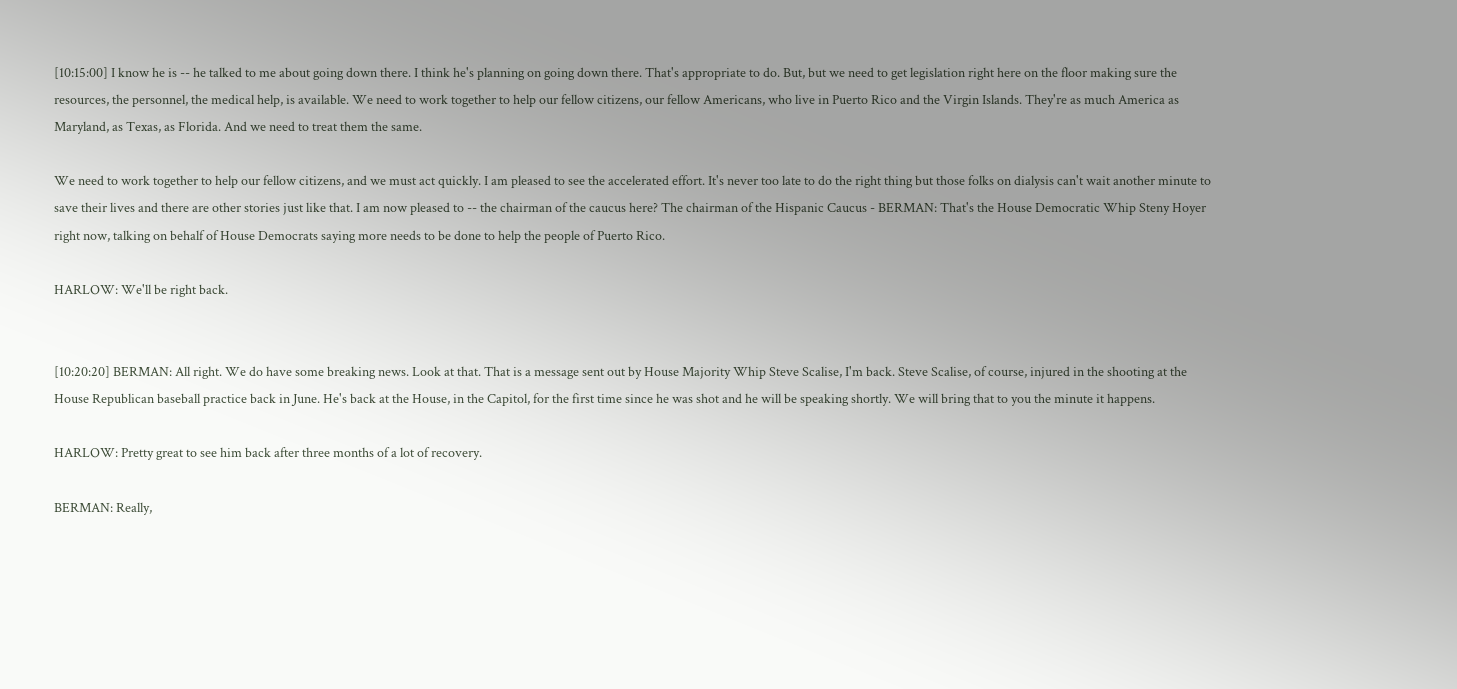[10:15:00] I know he is -- he talked to me about going down there. I think he's planning on going down there. That's appropriate to do. But, but we need to get legislation right here on the floor making sure the resources, the personnel, the medical help, is available. We need to work together to help our fellow citizens, our fellow Americans, who live in Puerto Rico and the Virgin Islands. They're as much America as Maryland, as Texas, as Florida. And we need to treat them the same.

We need to work together to help our fellow citizens, and we must act quickly. I am pleased to see the accelerated effort. It's never too late to do the right thing but those folks on dialysis can't wait another minute to save their lives and there are other stories just like that. I am now pleased to -- the chairman of the caucus here? The chairman of the Hispanic Caucus - BERMAN: That's the House Democratic Whip Steny Hoyer right now, talking on behalf of House Democrats saying more needs to be done to help the people of Puerto Rico.

HARLOW: We'll be right back.


[10:20:20] BERMAN: All right. We do have some breaking news. Look at that. That is a message sent out by House Majority Whip Steve Scalise, I'm back. Steve Scalise, of course, injured in the shooting at the House Republican baseball practice back in June. He's back at the House, in the Capitol, for the first time since he was shot and he will be speaking shortly. We will bring that to you the minute it happens.

HARLOW: Pretty great to see him back after three months of a lot of recovery.

BERMAN: Really,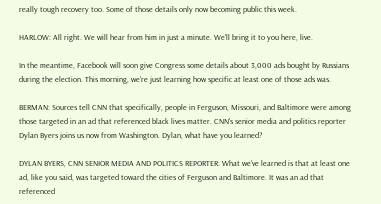really tough recovery too. Some of those details only now becoming public this week.

HARLOW: All right. We will hear from him in just a minute. We'll bring it to you here, live.

In the meantime, Facebook will soon give Congress some details about 3,000 ads bought by Russians during the election. This morning, we're just learning how specific at least one of those ads was.

BERMAN: Sources tell CNN that specifically, people in Ferguson, Missouri, and Baltimore were among those targeted in an ad that referenced black lives matter. CNN's senior media and politics reporter Dylan Byers joins us now from Washington. Dylan, what have you learned?

DYLAN BYERS, CNN SENIOR MEDIA AND POLITICS REPORTER: What we've learned is that at least one ad, like you said, was targeted toward the cities of Ferguson and Baltimore. It was an ad that referenced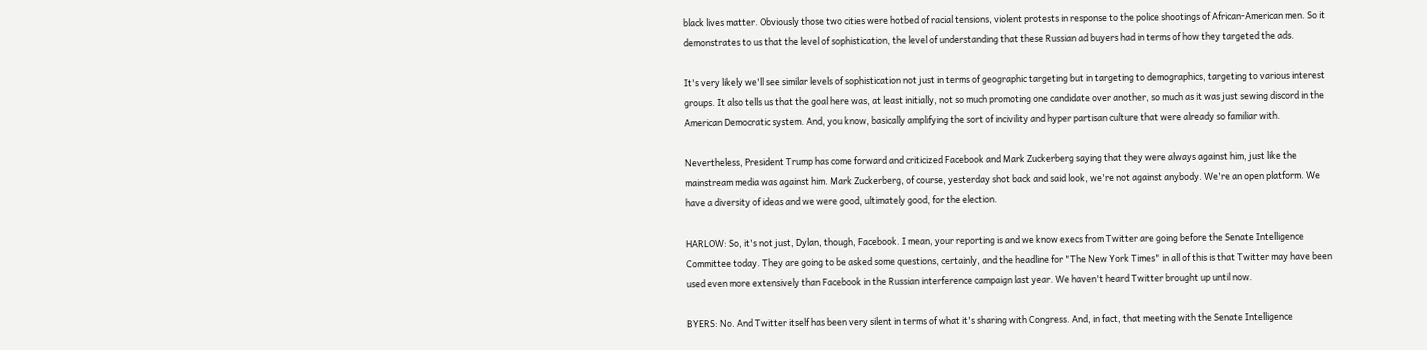black lives matter. Obviously those two cities were hotbed of racial tensions, violent protests in response to the police shootings of African-American men. So it demonstrates to us that the level of sophistication, the level of understanding that these Russian ad buyers had in terms of how they targeted the ads.

It's very likely we'll see similar levels of sophistication not just in terms of geographic targeting but in targeting to demographics, targeting to various interest groups. It also tells us that the goal here was, at least initially, not so much promoting one candidate over another, so much as it was just sewing discord in the American Democratic system. And, you know, basically amplifying the sort of incivility and hyper partisan culture that were already so familiar with.

Nevertheless, President Trump has come forward and criticized Facebook and Mark Zuckerberg saying that they were always against him, just like the mainstream media was against him. Mark Zuckerberg, of course, yesterday shot back and said look, we're not against anybody. We're an open platform. We have a diversity of ideas and we were good, ultimately good, for the election.

HARLOW: So, it's not just, Dylan, though, Facebook. I mean, your reporting is and we know execs from Twitter are going before the Senate Intelligence Committee today. They are going to be asked some questions, certainly, and the headline for "The New York Times" in all of this is that Twitter may have been used even more extensively than Facebook in the Russian interference campaign last year. We haven't heard Twitter brought up until now.

BYERS: No. And Twitter itself has been very silent in terms of what it's sharing with Congress. And, in fact, that meeting with the Senate Intelligence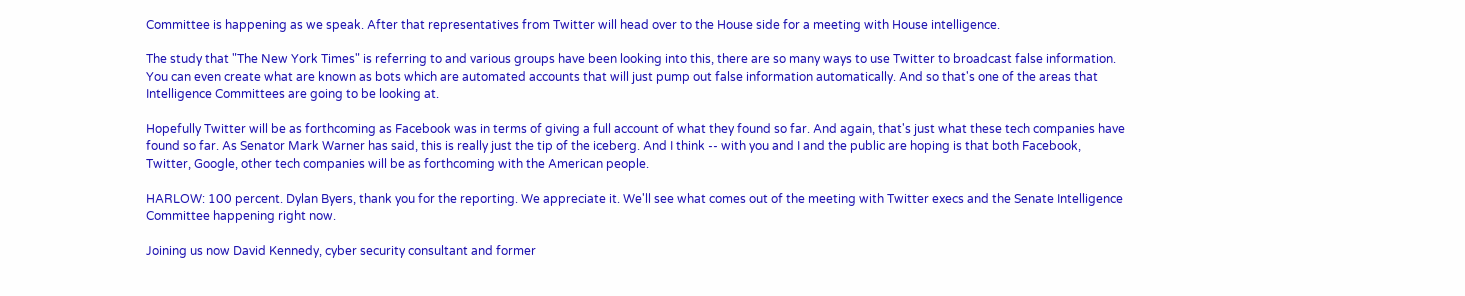Committee is happening as we speak. After that representatives from Twitter will head over to the House side for a meeting with House intelligence.

The study that "The New York Times" is referring to and various groups have been looking into this, there are so many ways to use Twitter to broadcast false information. You can even create what are known as bots which are automated accounts that will just pump out false information automatically. And so that's one of the areas that Intelligence Committees are going to be looking at.

Hopefully Twitter will be as forthcoming as Facebook was in terms of giving a full account of what they found so far. And again, that's just what these tech companies have found so far. As Senator Mark Warner has said, this is really just the tip of the iceberg. And I think -- with you and I and the public are hoping is that both Facebook, Twitter, Google, other tech companies will be as forthcoming with the American people.

HARLOW: 100 percent. Dylan Byers, thank you for the reporting. We appreciate it. We'll see what comes out of the meeting with Twitter execs and the Senate Intelligence Committee happening right now.

Joining us now David Kennedy, cyber security consultant and former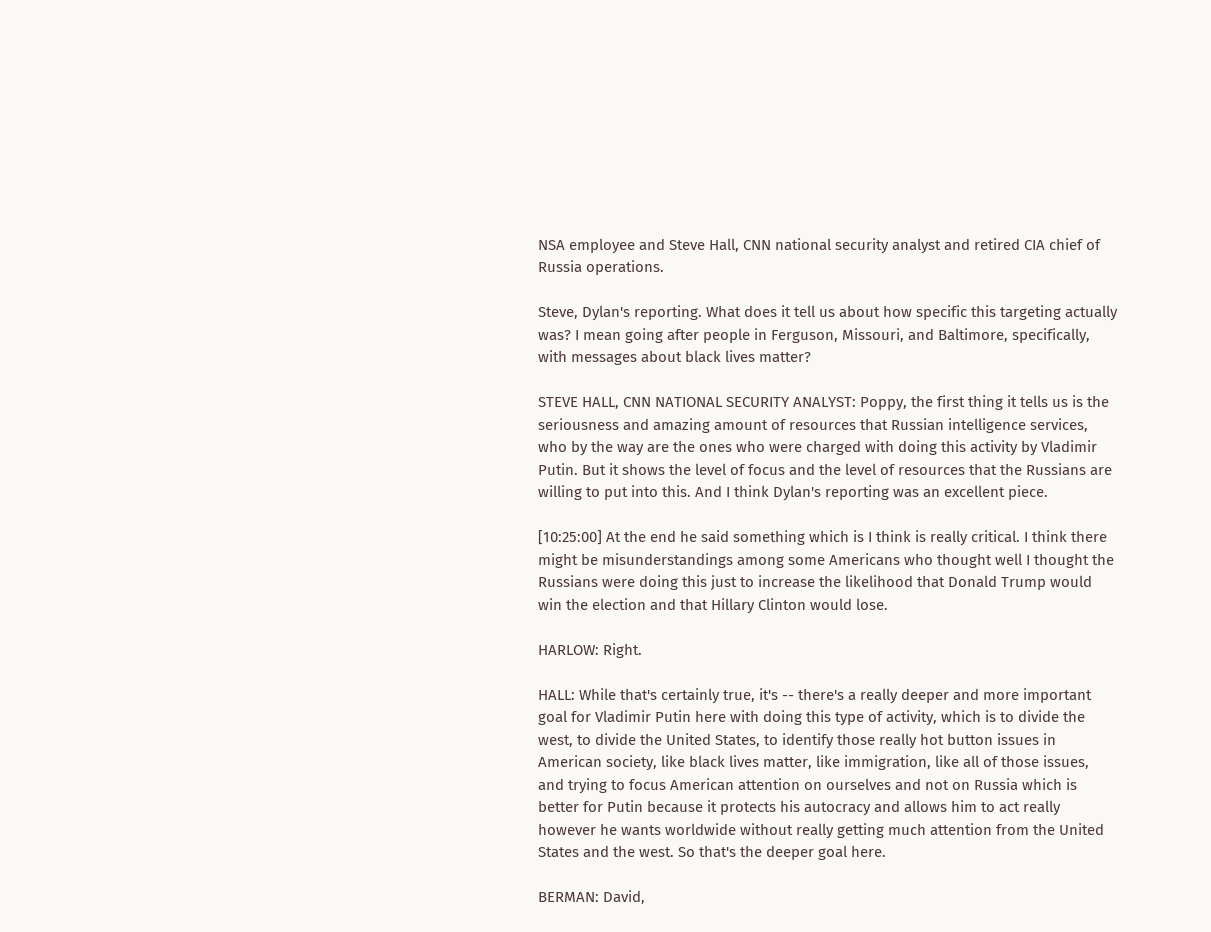NSA employee and Steve Hall, CNN national security analyst and retired CIA chief of Russia operations.

Steve, Dylan's reporting. What does it tell us about how specific this targeting actually was? I mean going after people in Ferguson, Missouri, and Baltimore, specifically, with messages about black lives matter?

STEVE HALL, CNN NATIONAL SECURITY ANALYST: Poppy, the first thing it tells us is the seriousness and amazing amount of resources that Russian intelligence services, who by the way are the ones who were charged with doing this activity by Vladimir Putin. But it shows the level of focus and the level of resources that the Russians are willing to put into this. And I think Dylan's reporting was an excellent piece.

[10:25:00] At the end he said something which is I think is really critical. I think there might be misunderstandings among some Americans who thought well I thought the Russians were doing this just to increase the likelihood that Donald Trump would win the election and that Hillary Clinton would lose.

HARLOW: Right.

HALL: While that's certainly true, it's -- there's a really deeper and more important goal for Vladimir Putin here with doing this type of activity, which is to divide the west, to divide the United States, to identify those really hot button issues in American society, like black lives matter, like immigration, like all of those issues, and trying to focus American attention on ourselves and not on Russia which is better for Putin because it protects his autocracy and allows him to act really however he wants worldwide without really getting much attention from the United States and the west. So that's the deeper goal here.

BERMAN: David,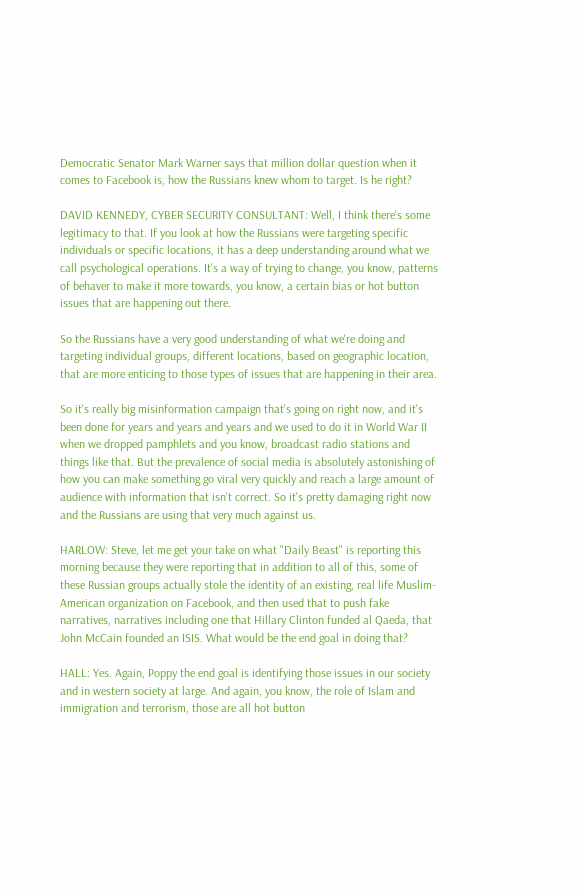Democratic Senator Mark Warner says that million dollar question when it comes to Facebook is, how the Russians knew whom to target. Is he right?

DAVID KENNEDY, CYBER SECURITY CONSULTANT: Well, I think there's some legitimacy to that. If you look at how the Russians were targeting specific individuals or specific locations, it has a deep understanding around what we call psychological operations. It's a way of trying to change, you know, patterns of behaver to make it more towards, you know, a certain bias or hot button issues that are happening out there.

So the Russians have a very good understanding of what we're doing and targeting individual groups, different locations, based on geographic location, that are more enticing to those types of issues that are happening in their area.

So it's really big misinformation campaign that's going on right now, and it's been done for years and years and years and we used to do it in World War II when we dropped pamphlets and you know, broadcast radio stations and things like that. But the prevalence of social media is absolutely astonishing of how you can make something go viral very quickly and reach a large amount of audience with information that isn't correct. So it's pretty damaging right now and the Russians are using that very much against us.

HARLOW: Steve, let me get your take on what "Daily Beast" is reporting this morning because they were reporting that in addition to all of this, some of these Russian groups actually stole the identity of an existing, real life Muslim-American organization on Facebook, and then used that to push fake narratives, narratives including one that Hillary Clinton funded al Qaeda, that John McCain founded an ISIS. What would be the end goal in doing that?

HALL: Yes. Again, Poppy the end goal is identifying those issues in our society and in western society at large. And again, you know, the role of Islam and immigration and terrorism, those are all hot button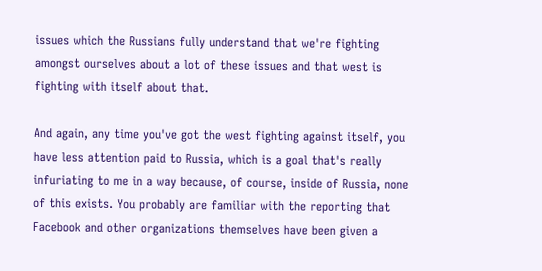issues which the Russians fully understand that we're fighting amongst ourselves about a lot of these issues and that west is fighting with itself about that.

And again, any time you've got the west fighting against itself, you have less attention paid to Russia, which is a goal that's really infuriating to me in a way because, of course, inside of Russia, none of this exists. You probably are familiar with the reporting that Facebook and other organizations themselves have been given a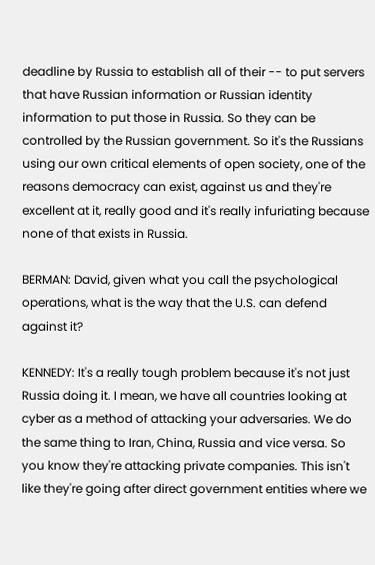deadline by Russia to establish all of their -- to put servers that have Russian information or Russian identity information to put those in Russia. So they can be controlled by the Russian government. So it's the Russians using our own critical elements of open society, one of the reasons democracy can exist, against us and they're excellent at it, really good and it's really infuriating because none of that exists in Russia.

BERMAN: David, given what you call the psychological operations, what is the way that the U.S. can defend against it?

KENNEDY: It's a really tough problem because it's not just Russia doing it. I mean, we have all countries looking at cyber as a method of attacking your adversaries. We do the same thing to Iran, China, Russia and vice versa. So you know they're attacking private companies. This isn't like they're going after direct government entities where we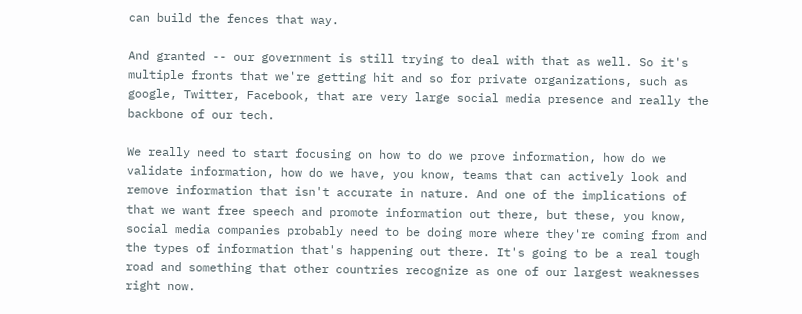can build the fences that way.

And granted -- our government is still trying to deal with that as well. So it's multiple fronts that we're getting hit and so for private organizations, such as google, Twitter, Facebook, that are very large social media presence and really the backbone of our tech.

We really need to start focusing on how to do we prove information, how do we validate information, how do we have, you know, teams that can actively look and remove information that isn't accurate in nature. And one of the implications of that we want free speech and promote information out there, but these, you know, social media companies probably need to be doing more where they're coming from and the types of information that's happening out there. It's going to be a real tough road and something that other countries recognize as one of our largest weaknesses right now.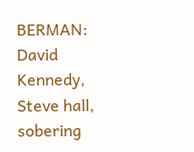BERMAN: David Kennedy, Steve hall, sobering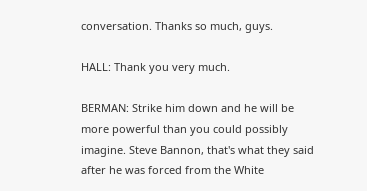conversation. Thanks so much, guys.

HALL: Thank you very much.

BERMAN: Strike him down and he will be more powerful than you could possibly imagine. Steve Bannon, that's what they said after he was forced from the White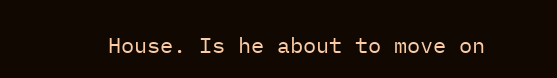House. Is he about to move on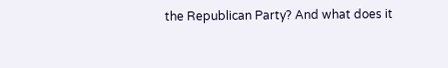the Republican Party? And what does it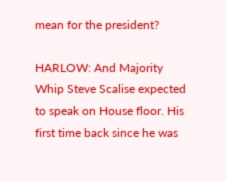mean for the president?

HARLOW: And Majority Whip Steve Scalise expected to speak on House floor. His first time back since he was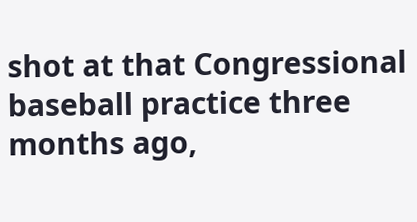shot at that Congressional baseball practice three months ago,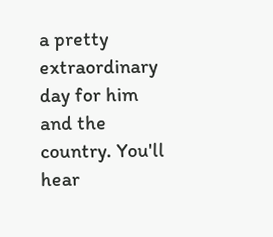a pretty extraordinary day for him and the country. You'll hear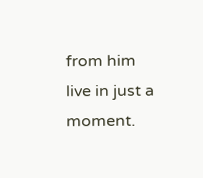from him live in just a moment.